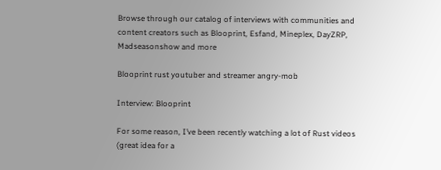Browse through our catalog of interviews with communities and content creators such as Blooprint, Esfand, Mineplex, DayZRP, Madseasonshow and more

Blooprint rust youtuber and streamer angry-mob

Interview: Blooprint

For some reason, I’ve been recently watching a lot of Rust videos (great idea for a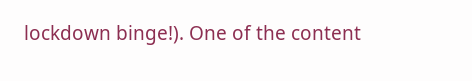lockdown binge!). One of the content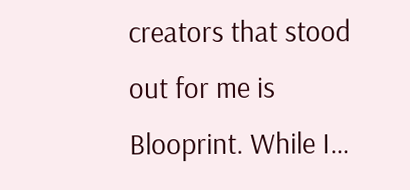creators that stood out for me is Blooprint. While I…